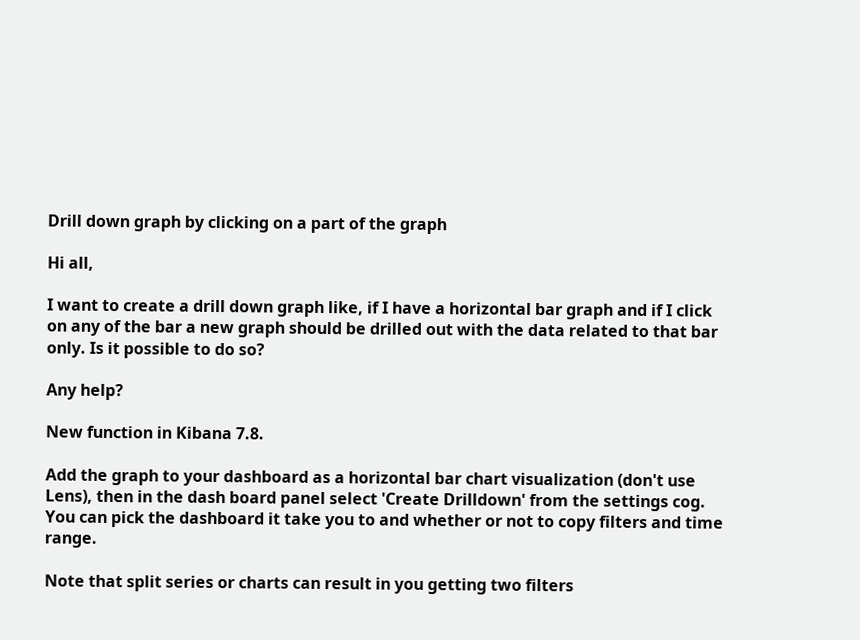Drill down graph by clicking on a part of the graph

Hi all,

I want to create a drill down graph like, if I have a horizontal bar graph and if I click on any of the bar a new graph should be drilled out with the data related to that bar only. Is it possible to do so?

Any help?

New function in Kibana 7.8.

Add the graph to your dashboard as a horizontal bar chart visualization (don't use Lens), then in the dash board panel select 'Create Drilldown' from the settings cog. You can pick the dashboard it take you to and whether or not to copy filters and time range.

Note that split series or charts can result in you getting two filters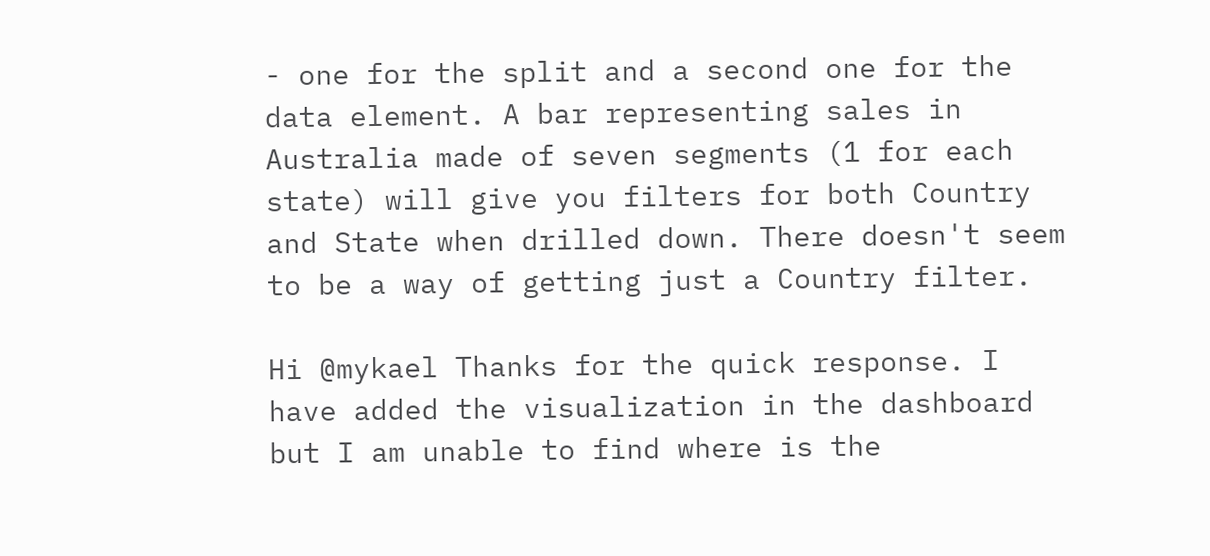- one for the split and a second one for the data element. A bar representing sales in Australia made of seven segments (1 for each state) will give you filters for both Country and State when drilled down. There doesn't seem to be a way of getting just a Country filter.

Hi @mykael Thanks for the quick response. I have added the visualization in the dashboard but I am unable to find where is the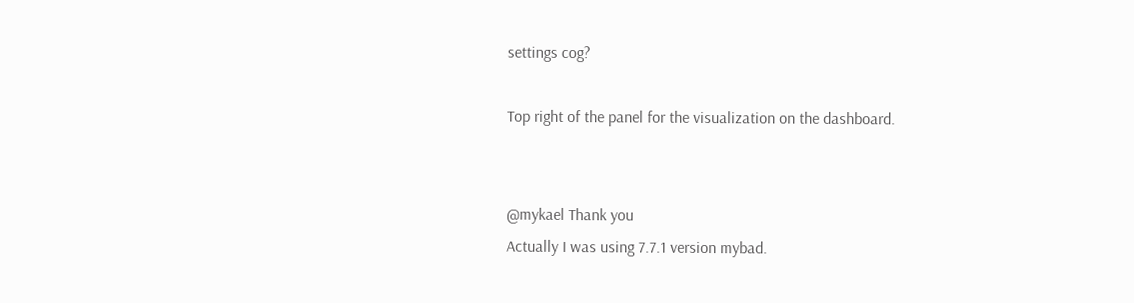settings cog?

Top right of the panel for the visualization on the dashboard.


@mykael Thank you
Actually I was using 7.7.1 version mybad.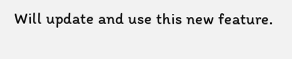Will update and use this new feature.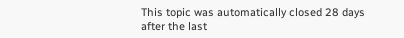This topic was automatically closed 28 days after the last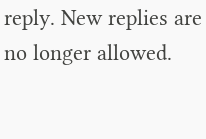reply. New replies are no longer allowed.